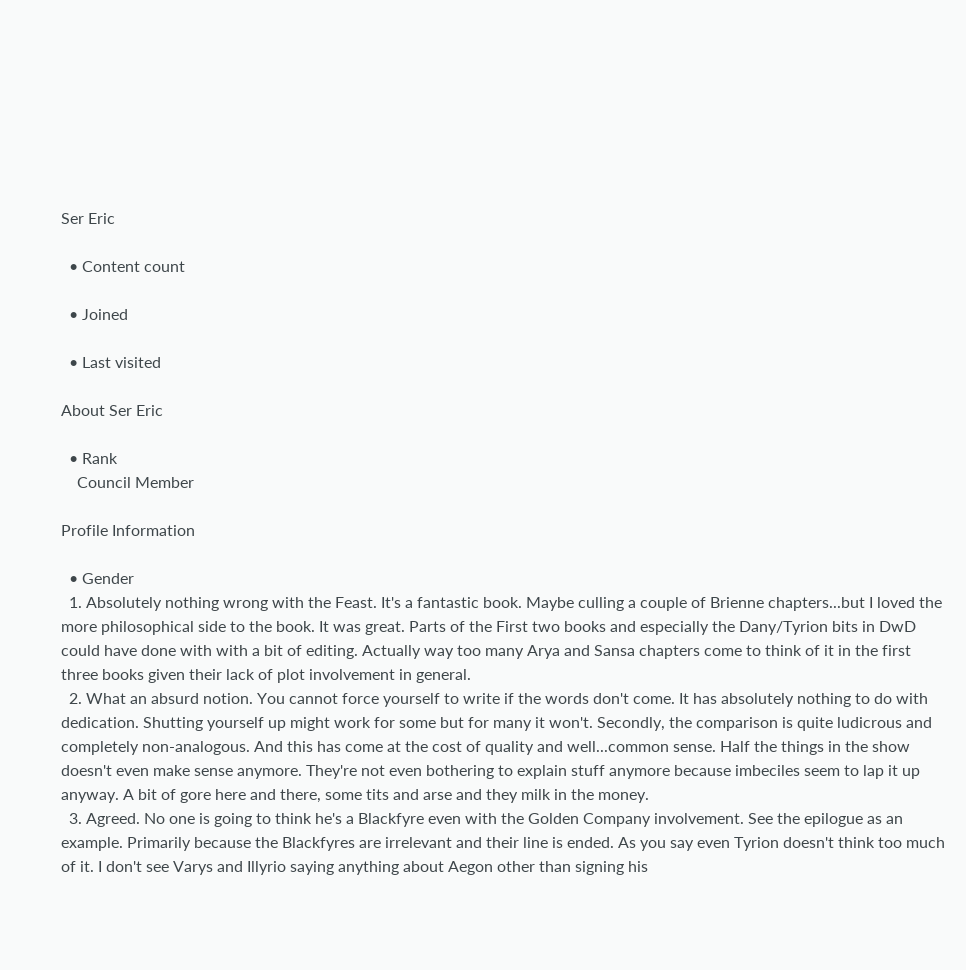Ser Eric

  • Content count

  • Joined

  • Last visited

About Ser Eric

  • Rank
    Council Member

Profile Information

  • Gender
  1. Absolutely nothing wrong with the Feast. It's a fantastic book. Maybe culling a couple of Brienne chapters...but I loved the more philosophical side to the book. It was great. Parts of the First two books and especially the Dany/Tyrion bits in DwD could have done with with a bit of editing. Actually way too many Arya and Sansa chapters come to think of it in the first three books given their lack of plot involvement in general.
  2. What an absurd notion. You cannot force yourself to write if the words don't come. It has absolutely nothing to do with dedication. Shutting yourself up might work for some but for many it won't. Secondly, the comparison is quite ludicrous and completely non-analogous. And this has come at the cost of quality and well...common sense. Half the things in the show doesn't even make sense anymore. They're not even bothering to explain stuff anymore because imbeciles seem to lap it up anyway. A bit of gore here and there, some tits and arse and they milk in the money.
  3. Agreed. No one is going to think he's a Blackfyre even with the Golden Company involvement. See the epilogue as an example. Primarily because the Blackfyres are irrelevant and their line is ended. As you say even Tyrion doesn't think too much of it. I don't see Varys and Illyrio saying anything about Aegon other than signing his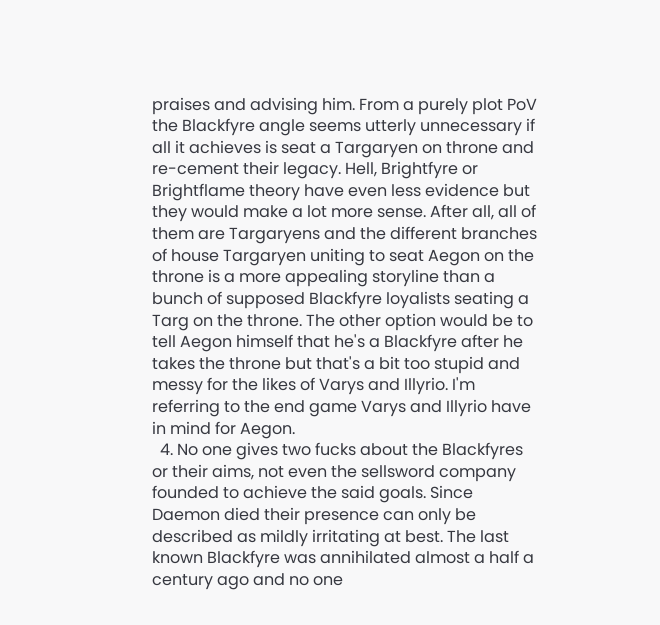praises and advising him. From a purely plot PoV the Blackfyre angle seems utterly unnecessary if all it achieves is seat a Targaryen on throne and re-cement their legacy. Hell, Brightfyre or Brightflame theory have even less evidence but they would make a lot more sense. After all, all of them are Targaryens and the different branches of house Targaryen uniting to seat Aegon on the throne is a more appealing storyline than a bunch of supposed Blackfyre loyalists seating a Targ on the throne. The other option would be to tell Aegon himself that he's a Blackfyre after he takes the throne but that's a bit too stupid and messy for the likes of Varys and Illyrio. I'm referring to the end game Varys and Illyrio have in mind for Aegon.
  4. No one gives two fucks about the Blackfyres or their aims, not even the sellsword company founded to achieve the said goals. Since Daemon died their presence can only be described as mildly irritating at best. The last known Blackfyre was annihilated almost a half a century ago and no one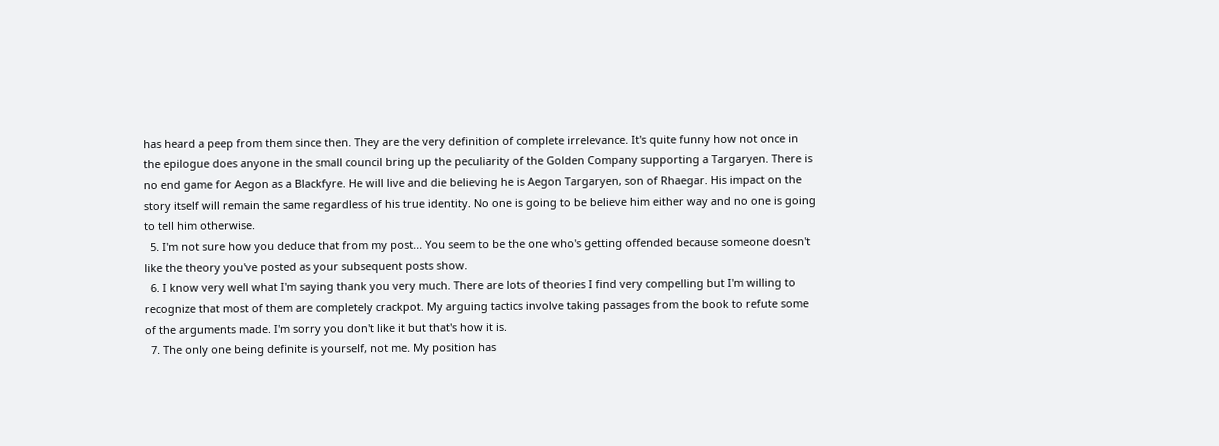has heard a peep from them since then. They are the very definition of complete irrelevance. It's quite funny how not once in the epilogue does anyone in the small council bring up the peculiarity of the Golden Company supporting a Targaryen. There is no end game for Aegon as a Blackfyre. He will live and die believing he is Aegon Targaryen, son of Rhaegar. His impact on the story itself will remain the same regardless of his true identity. No one is going to be believe him either way and no one is going to tell him otherwise.
  5. I'm not sure how you deduce that from my post... You seem to be the one who's getting offended because someone doesn't like the theory you've posted as your subsequent posts show.
  6. I know very well what I'm saying thank you very much. There are lots of theories I find very compelling but I'm willing to recognize that most of them are completely crackpot. My arguing tactics involve taking passages from the book to refute some of the arguments made. I'm sorry you don't like it but that's how it is.
  7. The only one being definite is yourself, not me. My position has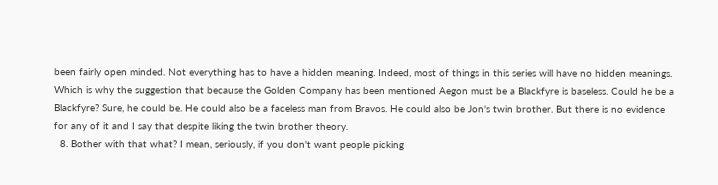been fairly open minded. Not everything has to have a hidden meaning. Indeed, most of things in this series will have no hidden meanings. Which is why the suggestion that because the Golden Company has been mentioned Aegon must be a Blackfyre is baseless. Could he be a Blackfyre? Sure, he could be. He could also be a faceless man from Bravos. He could also be Jon's twin brother. But there is no evidence for any of it and I say that despite liking the twin brother theory.
  8. Bother with that what? I mean, seriously, if you don't want people picking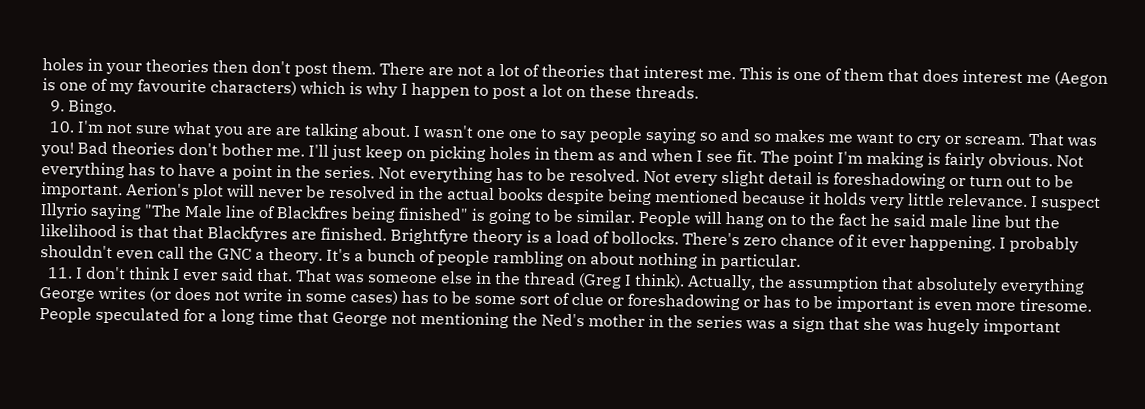holes in your theories then don't post them. There are not a lot of theories that interest me. This is one of them that does interest me (Aegon is one of my favourite characters) which is why I happen to post a lot on these threads.
  9. Bingo.
  10. I'm not sure what you are are talking about. I wasn't one one to say people saying so and so makes me want to cry or scream. That was you! Bad theories don't bother me. I'll just keep on picking holes in them as and when I see fit. The point I'm making is fairly obvious. Not everything has to have a point in the series. Not everything has to be resolved. Not every slight detail is foreshadowing or turn out to be important. Aerion's plot will never be resolved in the actual books despite being mentioned because it holds very little relevance. I suspect Illyrio saying "The Male line of Blackfres being finished" is going to be similar. People will hang on to the fact he said male line but the likelihood is that that Blackfyres are finished. Brightfyre theory is a load of bollocks. There's zero chance of it ever happening. I probably shouldn't even call the GNC a theory. It's a bunch of people rambling on about nothing in particular.
  11. I don't think I ever said that. That was someone else in the thread (Greg I think). Actually, the assumption that absolutely everything George writes (or does not write in some cases) has to be some sort of clue or foreshadowing or has to be important is even more tiresome. People speculated for a long time that George not mentioning the Ned's mother in the series was a sign that she was hugely important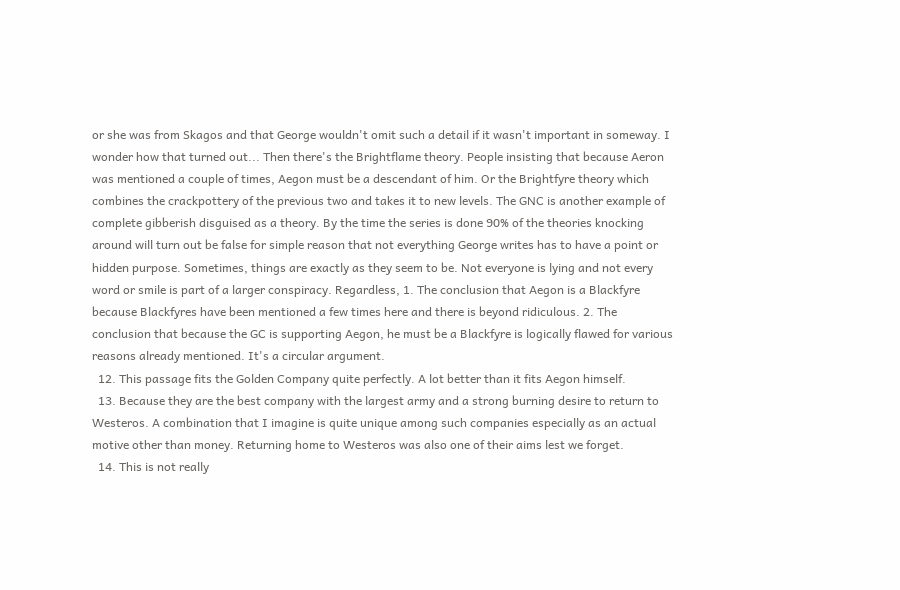or she was from Skagos and that George wouldn't omit such a detail if it wasn't important in someway. I wonder how that turned out... Then there's the Brightflame theory. People insisting that because Aeron was mentioned a couple of times, Aegon must be a descendant of him. Or the Brightfyre theory which combines the crackpottery of the previous two and takes it to new levels. The GNC is another example of complete gibberish disguised as a theory. By the time the series is done 90% of the theories knocking around will turn out be false for simple reason that not everything George writes has to have a point or hidden purpose. Sometimes, things are exactly as they seem to be. Not everyone is lying and not every word or smile is part of a larger conspiracy. Regardless, 1. The conclusion that Aegon is a Blackfyre because Blackfyres have been mentioned a few times here and there is beyond ridiculous. 2. The conclusion that because the GC is supporting Aegon, he must be a Blackfyre is logically flawed for various reasons already mentioned. It's a circular argument.
  12. This passage fits the Golden Company quite perfectly. A lot better than it fits Aegon himself.
  13. Because they are the best company with the largest army and a strong burning desire to return to Westeros. A combination that I imagine is quite unique among such companies especially as an actual motive other than money. Returning home to Westeros was also one of their aims lest we forget.
  14. This is not really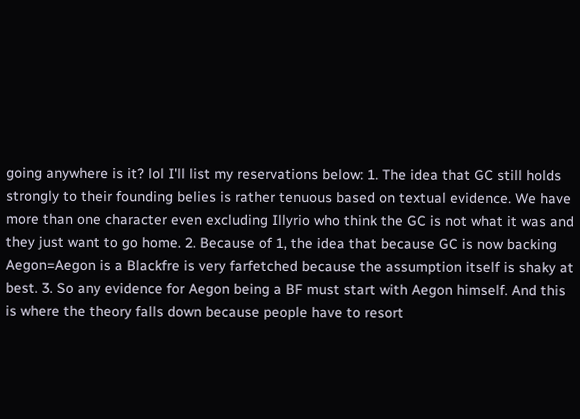going anywhere is it? lol I'll list my reservations below: 1. The idea that GC still holds strongly to their founding belies is rather tenuous based on textual evidence. We have more than one character even excluding Illyrio who think the GC is not what it was and they just want to go home. 2. Because of 1, the idea that because GC is now backing Aegon=Aegon is a Blackfre is very farfetched because the assumption itself is shaky at best. 3. So any evidence for Aegon being a BF must start with Aegon himself. And this is where the theory falls down because people have to resort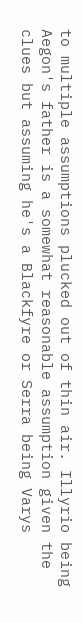to multiple assumptions plucked out of thin air. Illyrio being Aegon's father is a somewhat reasonable assumption given the clues but assuming he's a Blackfyre or Serra being Varys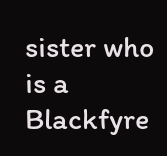sister who is a Blackfyre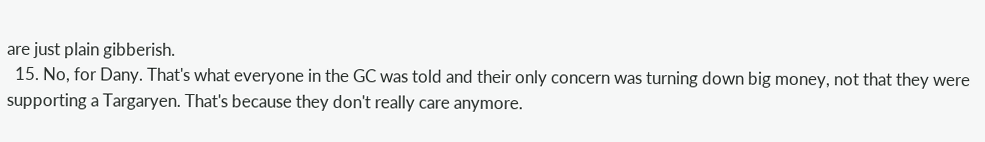are just plain gibberish.
  15. No, for Dany. That's what everyone in the GC was told and their only concern was turning down big money, not that they were supporting a Targaryen. That's because they don't really care anymore.